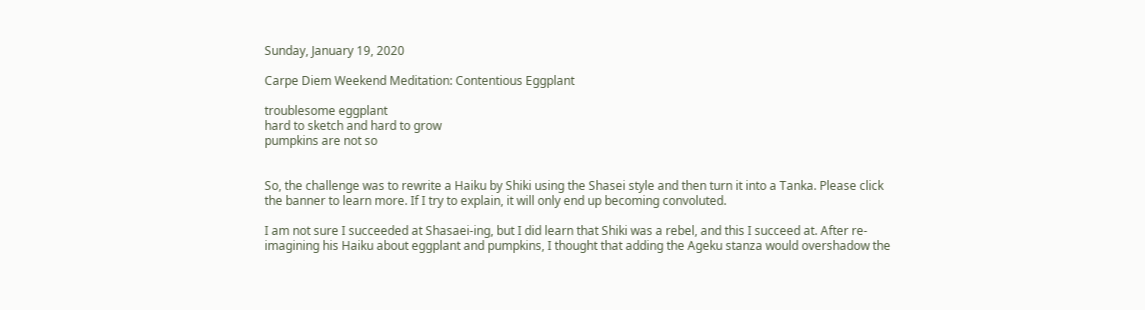Sunday, January 19, 2020

Carpe Diem Weekend Meditation: Contentious Eggplant

troublesome eggplant
hard to sketch and hard to grow
pumpkins are not so


So, the challenge was to rewrite a Haiku by Shiki using the Shasei style and then turn it into a Tanka. Please click the banner to learn more. If I try to explain, it will only end up becoming convoluted.

I am not sure I succeeded at Shasaei-ing, but I did learn that Shiki was a rebel, and this I succeed at. After re-imagining his Haiku about eggplant and pumpkins, I thought that adding the Ageku stanza would overshadow the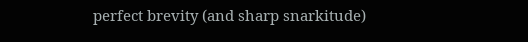perfect brevity (and sharp snarkitude)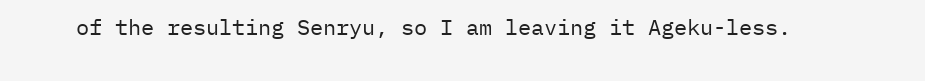of the resulting Senryu, so I am leaving it Ageku-less.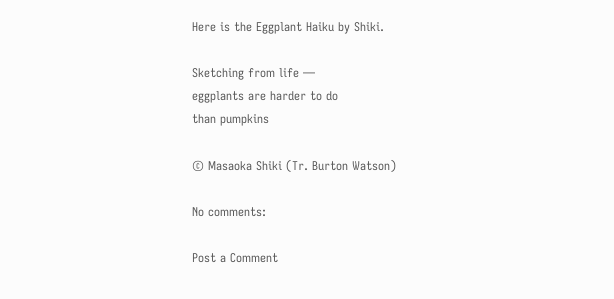Here is the Eggplant Haiku by Shiki.

Sketching from life —
eggplants are harder to do
than pumpkins

© Masaoka Shiki (Tr. Burton Watson)

No comments:

Post a Comment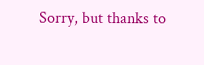Sorry, but thanks to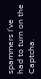spammers I've had to turn on the Captcha.